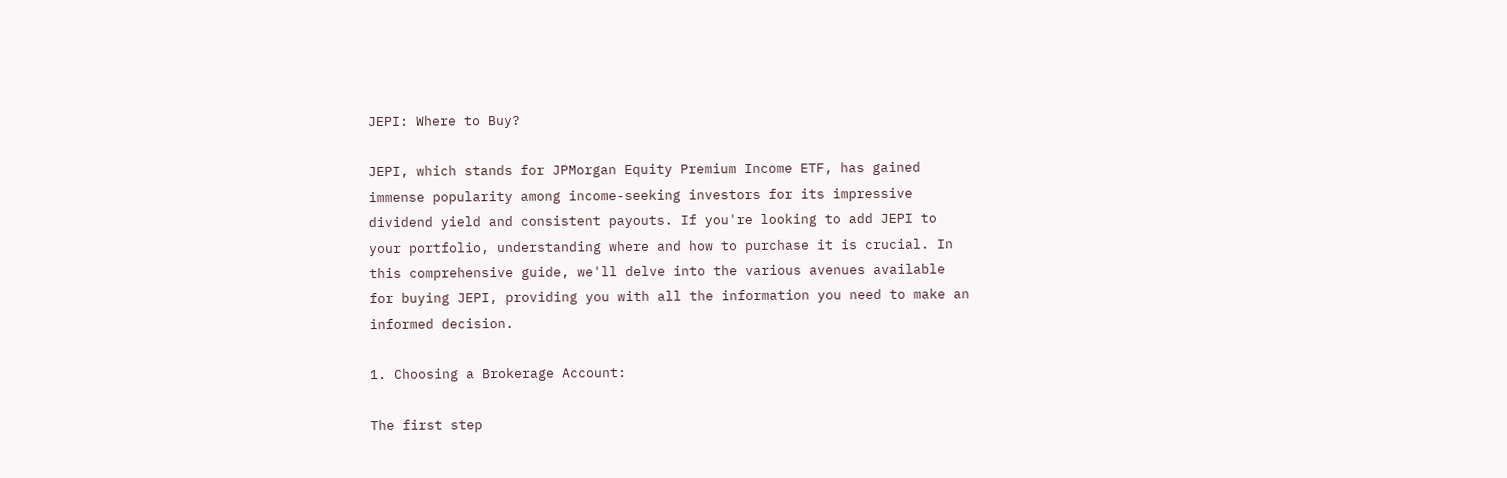JEPI: Where to Buy?

JEPI, which stands for JPMorgan Equity Premium Income ETF, has gained immense popularity among income-seeking investors for its impressive dividend yield and consistent payouts. If you're looking to add JEPI to your portfolio, understanding where and how to purchase it is crucial. In this comprehensive guide, we'll delve into the various avenues available for buying JEPI, providing you with all the information you need to make an informed decision.

1. Choosing a Brokerage Account:

The first step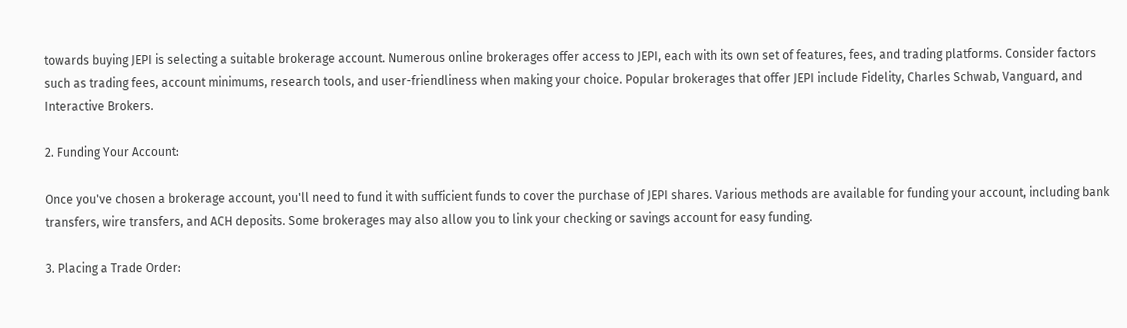towards buying JEPI is selecting a suitable brokerage account. Numerous online brokerages offer access to JEPI, each with its own set of features, fees, and trading platforms. Consider factors such as trading fees, account minimums, research tools, and user-friendliness when making your choice. Popular brokerages that offer JEPI include Fidelity, Charles Schwab, Vanguard, and Interactive Brokers.

2. Funding Your Account:

Once you've chosen a brokerage account, you'll need to fund it with sufficient funds to cover the purchase of JEPI shares. Various methods are available for funding your account, including bank transfers, wire transfers, and ACH deposits. Some brokerages may also allow you to link your checking or savings account for easy funding.

3. Placing a Trade Order: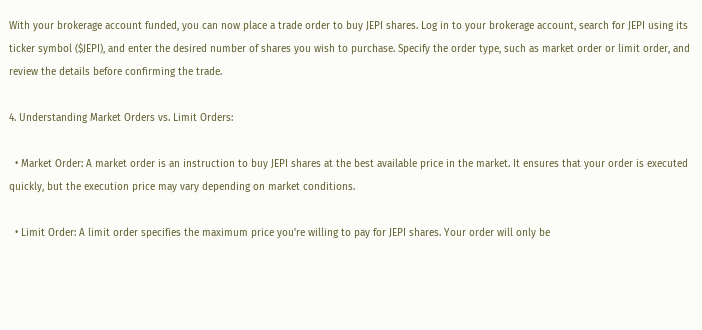With your brokerage account funded, you can now place a trade order to buy JEPI shares. Log in to your brokerage account, search for JEPI using its ticker symbol ($JEPI), and enter the desired number of shares you wish to purchase. Specify the order type, such as market order or limit order, and review the details before confirming the trade.

4. Understanding Market Orders vs. Limit Orders:

  • Market Order: A market order is an instruction to buy JEPI shares at the best available price in the market. It ensures that your order is executed quickly, but the execution price may vary depending on market conditions.

  • Limit Order: A limit order specifies the maximum price you're willing to pay for JEPI shares. Your order will only be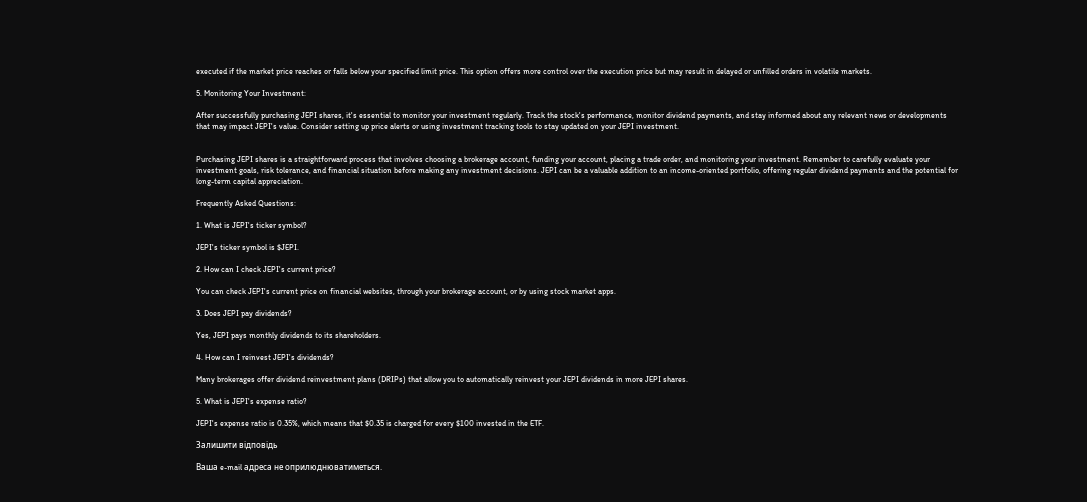executed if the market price reaches or falls below your specified limit price. This option offers more control over the execution price but may result in delayed or unfilled orders in volatile markets.

5. Monitoring Your Investment:

After successfully purchasing JEPI shares, it's essential to monitor your investment regularly. Track the stock's performance, monitor dividend payments, and stay informed about any relevant news or developments that may impact JEPI's value. Consider setting up price alerts or using investment tracking tools to stay updated on your JEPI investment.


Purchasing JEPI shares is a straightforward process that involves choosing a brokerage account, funding your account, placing a trade order, and monitoring your investment. Remember to carefully evaluate your investment goals, risk tolerance, and financial situation before making any investment decisions. JEPI can be a valuable addition to an income-oriented portfolio, offering regular dividend payments and the potential for long-term capital appreciation.

Frequently Asked Questions:

1. What is JEPI's ticker symbol?

JEPI's ticker symbol is $JEPI.

2. How can I check JEPI's current price?

You can check JEPI's current price on financial websites, through your brokerage account, or by using stock market apps.

3. Does JEPI pay dividends?

Yes, JEPI pays monthly dividends to its shareholders.

4. How can I reinvest JEPI's dividends?

Many brokerages offer dividend reinvestment plans (DRIPs) that allow you to automatically reinvest your JEPI dividends in more JEPI shares.

5. What is JEPI's expense ratio?

JEPI's expense ratio is 0.35%, which means that $0.35 is charged for every $100 invested in the ETF.

Залишити відповідь

Ваша e-mail адреса не оприлюднюватиметься.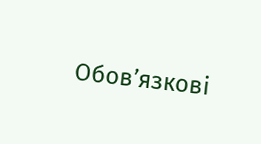Обов’язкові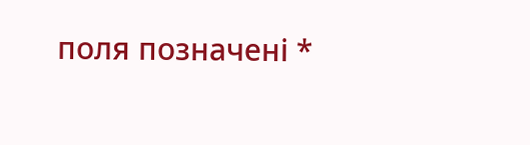поля позначені *